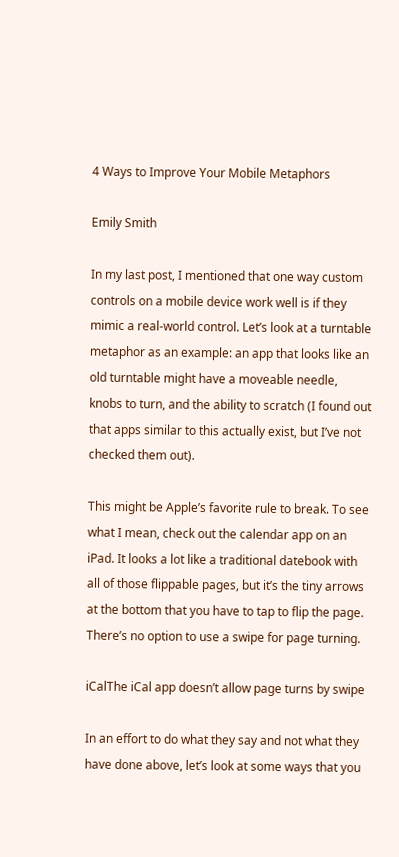4 Ways to Improve Your Mobile Metaphors

Emily Smith

In my last post, I mentioned that one way custom controls on a mobile device work well is if they mimic a real-world control. Let’s look at a turntable metaphor as an example: an app that looks like an old turntable might have a moveable needle, knobs to turn, and the ability to scratch (I found out that apps similar to this actually exist, but I’ve not checked them out).

This might be Apple’s favorite rule to break. To see what I mean, check out the calendar app on an iPad. It looks a lot like a traditional datebook with all of those flippable pages, but it’s the tiny arrows at the bottom that you have to tap to flip the page. There’s no option to use a swipe for page turning.

iCalThe iCal app doesn’t allow page turns by swipe

In an effort to do what they say and not what they have done above, let’s look at some ways that you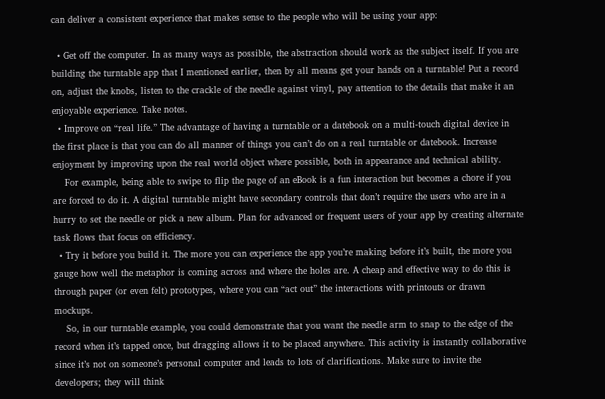can deliver a consistent experience that makes sense to the people who will be using your app:

  • Get off the computer. In as many ways as possible, the abstraction should work as the subject itself. If you are building the turntable app that I mentioned earlier, then by all means get your hands on a turntable! Put a record on, adjust the knobs, listen to the crackle of the needle against vinyl, pay attention to the details that make it an enjoyable experience. Take notes.
  • Improve on “real life.” The advantage of having a turntable or a datebook on a multi-touch digital device in the first place is that you can do all manner of things you can’t do on a real turntable or datebook. Increase enjoyment by improving upon the real world object where possible, both in appearance and technical ability.
    For example, being able to swipe to flip the page of an eBook is a fun interaction but becomes a chore if you are forced to do it. A digital turntable might have secondary controls that don’t require the users who are in a hurry to set the needle or pick a new album. Plan for advanced or frequent users of your app by creating alternate task flows that focus on efficiency.
  • Try it before you build it. The more you can experience the app you’re making before it’s built, the more you gauge how well the metaphor is coming across and where the holes are. A cheap and effective way to do this is through paper (or even felt) prototypes, where you can “act out” the interactions with printouts or drawn mockups.
    So, in our turntable example, you could demonstrate that you want the needle arm to snap to the edge of the record when it’s tapped once, but dragging allows it to be placed anywhere. This activity is instantly collaborative since it’s not on someone’s personal computer and leads to lots of clarifications. Make sure to invite the developers; they will think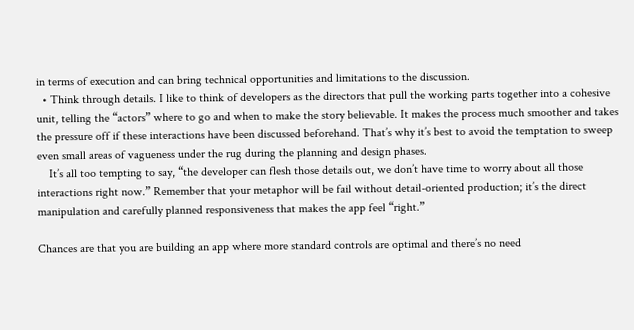in terms of execution and can bring technical opportunities and limitations to the discussion.
  • Think through details. I like to think of developers as the directors that pull the working parts together into a cohesive unit, telling the “actors” where to go and when to make the story believable. It makes the process much smoother and takes the pressure off if these interactions have been discussed beforehand. That’s why it’s best to avoid the temptation to sweep even small areas of vagueness under the rug during the planning and design phases.
    It’s all too tempting to say, “the developer can flesh those details out, we don’t have time to worry about all those interactions right now.” Remember that your metaphor will be fail without detail-oriented production; it’s the direct manipulation and carefully planned responsiveness that makes the app feel “right.”

Chances are that you are building an app where more standard controls are optimal and there’s no need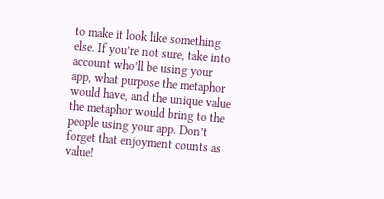to make it look like something else. If you’re not sure, take into account who’ll be using your app, what purpose the metaphor would have, and the unique value the metaphor would bring to the people using your app. Don’t forget that enjoyment counts as value!